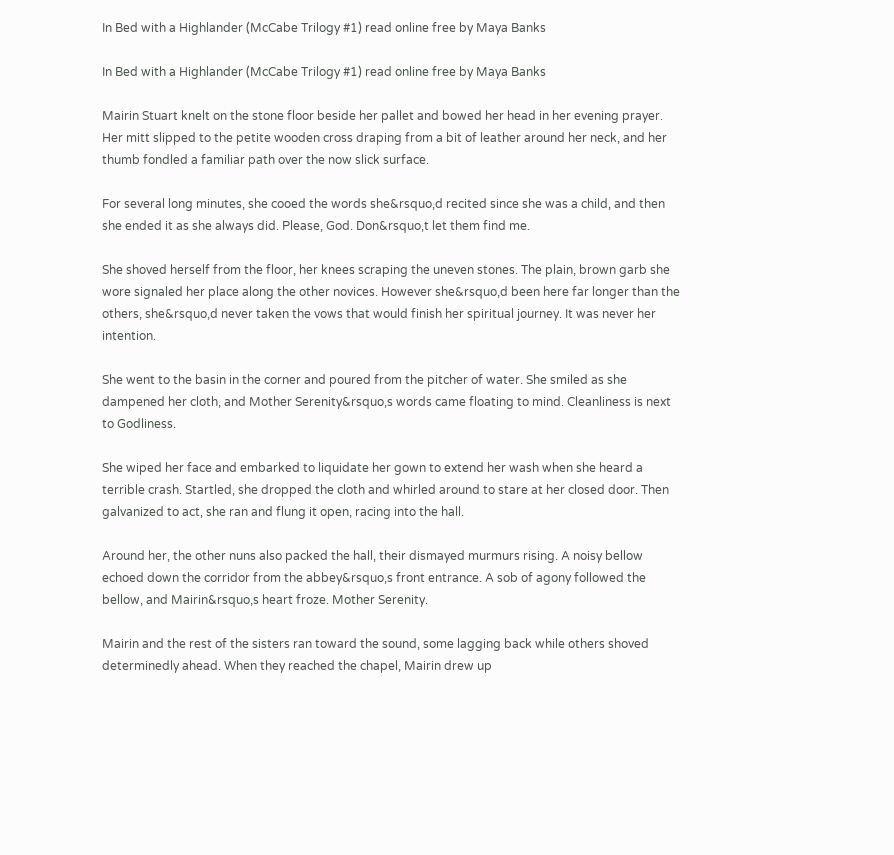In Bed with a Highlander (McCabe Trilogy #1) read online free by Maya Banks

In Bed with a Highlander (McCabe Trilogy #1) read online free by Maya Banks

Mairin Stuart knelt on the stone floor beside her pallet and bowed her head in her evening prayer. Her mitt slipped to the petite wooden cross draping from a bit of leather around her neck, and her thumb fondled a familiar path over the now slick surface.

For several long minutes, she cooed the words she&rsquo,d recited since she was a child, and then she ended it as she always did. Please, God. Don&rsquo,t let them find me.

She shoved herself from the floor, her knees scraping the uneven stones. The plain, brown garb she wore signaled her place along the other novices. However she&rsquo,d been here far longer than the others, she&rsquo,d never taken the vows that would finish her spiritual journey. It was never her intention.

She went to the basin in the corner and poured from the pitcher of water. She smiled as she dampened her cloth, and Mother Serenity&rsquo,s words came floating to mind. Cleanliness is next to Godliness.

She wiped her face and embarked to liquidate her gown to extend her wash when she heard a terrible crash. Startled, she dropped the cloth and whirled around to stare at her closed door. Then galvanized to act, she ran and flung it open, racing into the hall.

Around her, the other nuns also packed the hall, their dismayed murmurs rising. A noisy bellow echoed down the corridor from the abbey&rsquo,s front entrance. A sob of agony followed the bellow, and Mairin&rsquo,s heart froze. Mother Serenity.

Mairin and the rest of the sisters ran toward the sound, some lagging back while others shoved determinedly ahead. When they reached the chapel, Mairin drew up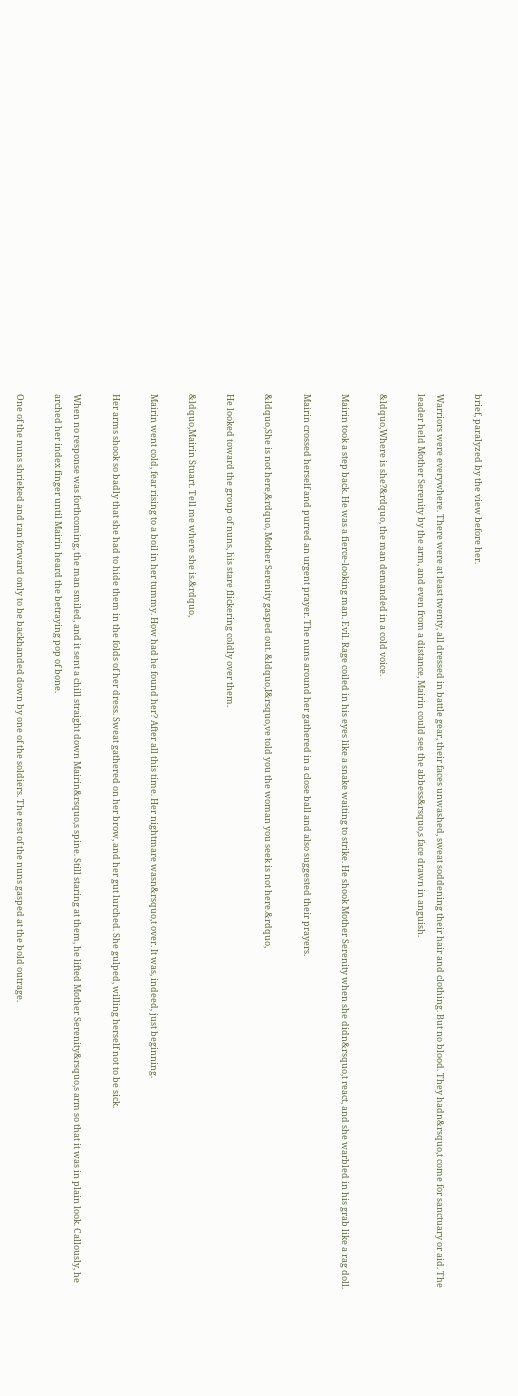brief, paralyzed by the view before her.

Warriors were everywhere. There were at least twenty, all dressed in battle gear, their faces unwashed, sweat soddening their hair and clothing. But no blood. They hadn&rsquo,t come for sanctuary or aid. The leader held Mother Serenity by the arm, and even from a distance, Mairin could see the abbess&rsquo,s face drawn in anguish.

&ldquo,Where is she?&rdquo, the man demanded in a cold voice.

Mairin took a step back. He was a fierce-looking man. Evil. Rage coiled in his eyes like a snake waiting to strike. He shook Mother Serenity when she didn&rsquo,t react, and she warbled in his grab like a rag doll.

Mairin crossed herself and purred an urgent prayer. The nuns around her gathered in a close ball and also suggested their prayers.

&ldquo,She is not here,&rdquo, Mother Serenity gasped out. &ldquo,I&rsquo,ve told you the woman you seek is not here.&rdquo,

He looked toward the group of nuns, his stare flickering coldly over them.

&ldquo,Mairin Stuart. Tell me where she is.&rdquo,

Mairin went cold, fear rising to a boil in her tummy. How had he found her? After all this time. Her nightmare wasn&rsquo,t over. It was, indeed, just beginning.

Her arms shook so badly that she had to hide them in the folds of her dress. Sweat gathered on her brow, and her gut lurched. She gulped, willing herself not to be sick.

When no response was forthcoming, the man smiled, and it sent a chill straight down Mairin&rsquo,s spine. Still staring at them, he lifted Mother Serenity&rsquo,s arm so that it was in plain look. Callously, he arched her index finger until Mairin heard the betraying pop of bone.

One of the nuns shrieked and ran forward only to be backhanded down by one of the soldiers. The rest of the nuns gasped at the bold outrage.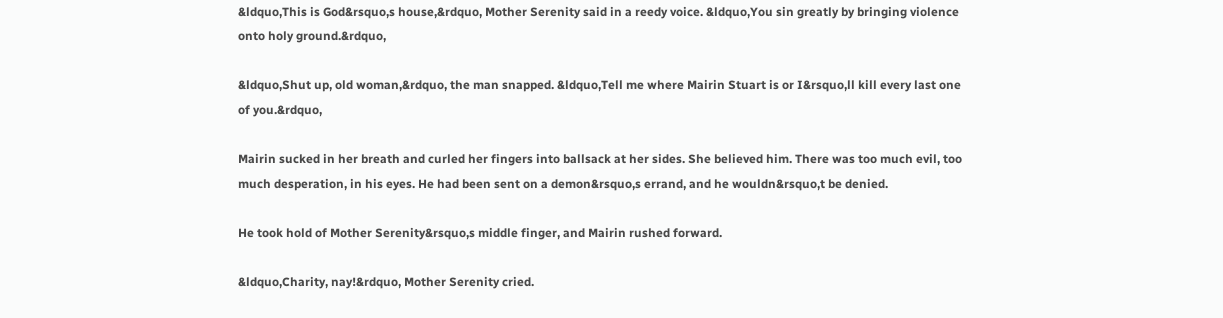&ldquo,This is God&rsquo,s house,&rdquo, Mother Serenity said in a reedy voice. &ldquo,You sin greatly by bringing violence onto holy ground.&rdquo,

&ldquo,Shut up, old woman,&rdquo, the man snapped. &ldquo,Tell me where Mairin Stuart is or I&rsquo,ll kill every last one of you.&rdquo,

Mairin sucked in her breath and curled her fingers into ballsack at her sides. She believed him. There was too much evil, too much desperation, in his eyes. He had been sent on a demon&rsquo,s errand, and he wouldn&rsquo,t be denied.

He took hold of Mother Serenity&rsquo,s middle finger, and Mairin rushed forward.

&ldquo,Charity, nay!&rdquo, Mother Serenity cried.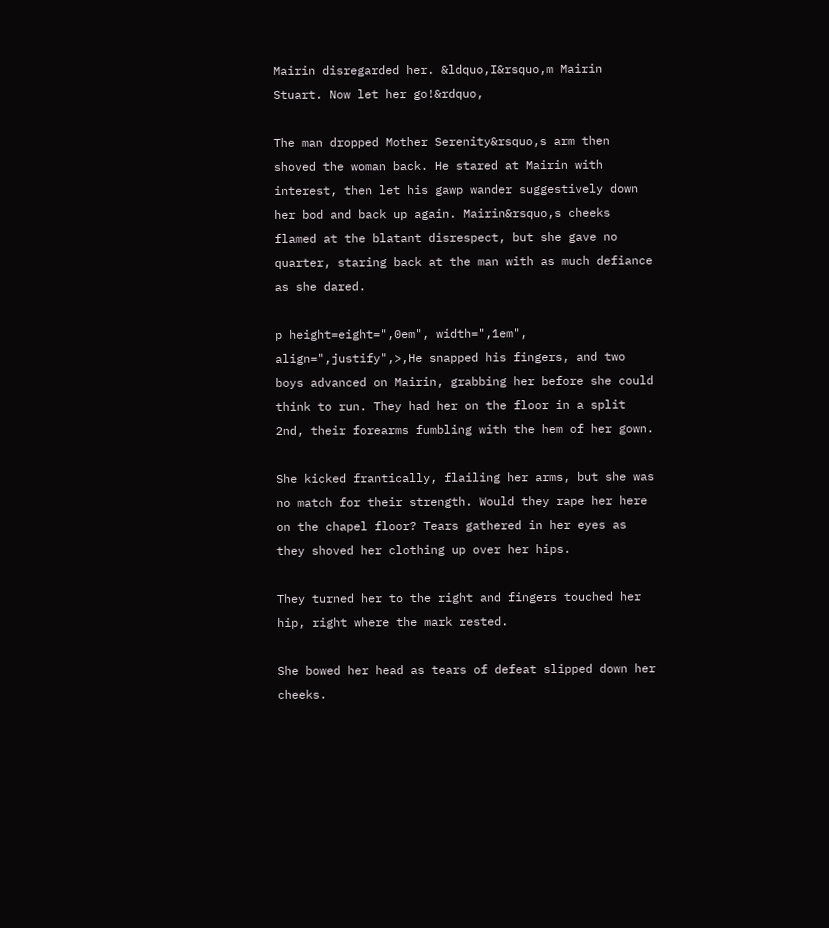Mairin disregarded her. &ldquo,I&rsquo,m Mairin Stuart. Now let her go!&rdquo,

The man dropped Mother Serenity&rsquo,s arm then shoved the woman back. He stared at Mairin with interest, then let his gawp wander suggestively down her bod and back up again. Mairin&rsquo,s cheeks flamed at the blatant disrespect, but she gave no quarter, staring back at the man with as much defiance as she dared.

p height=eight=",0em", width=",1em", align=",justify",>,He snapped his fingers, and two boys advanced on Mairin, grabbing her before she could think to run. They had her on the floor in a split 2nd, their forearms fumbling with the hem of her gown.

She kicked frantically, flailing her arms, but she was no match for their strength. Would they rape her here on the chapel floor? Tears gathered in her eyes as they shoved her clothing up over her hips.

They turned her to the right and fingers touched her hip, right where the mark rested.

She bowed her head as tears of defeat slipped down her cheeks.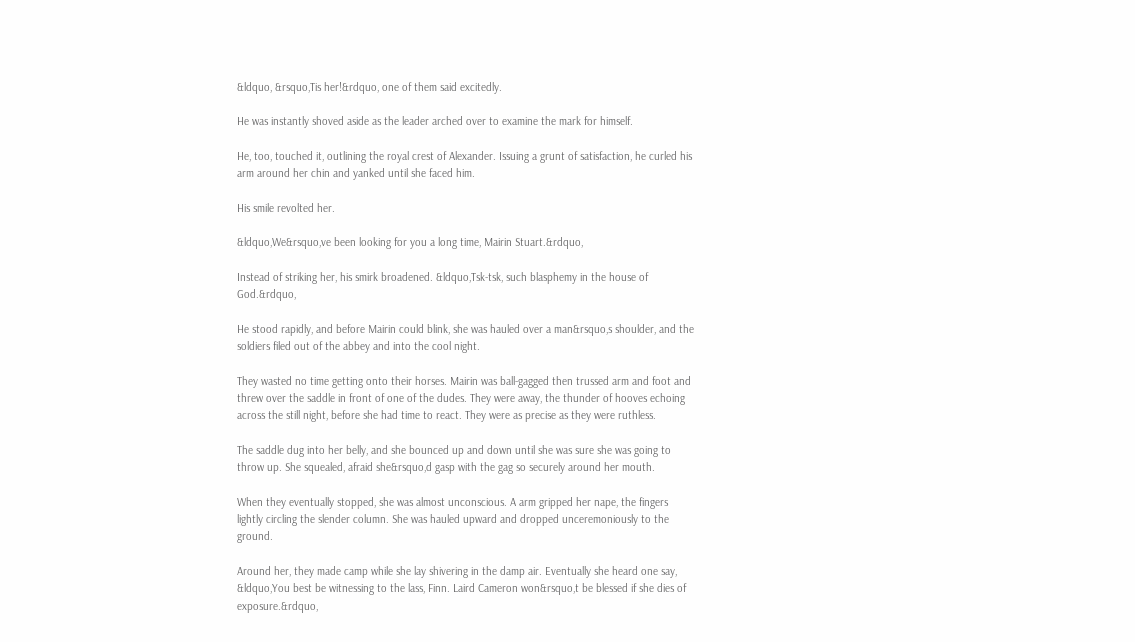&ldquo, &rsquo,Tis her!&rdquo, one of them said excitedly.

He was instantly shoved aside as the leader arched over to examine the mark for himself.

He, too, touched it, outlining the royal crest of Alexander. Issuing a grunt of satisfaction, he curled his arm around her chin and yanked until she faced him.

His smile revolted her.

&ldquo,We&rsquo,ve been looking for you a long time, Mairin Stuart.&rdquo,

Instead of striking her, his smirk broadened. &ldquo,Tsk-tsk, such blasphemy in the house of God.&rdquo,

He stood rapidly, and before Mairin could blink, she was hauled over a man&rsquo,s shoulder, and the soldiers filed out of the abbey and into the cool night.

They wasted no time getting onto their horses. Mairin was ball-gagged then trussed arm and foot and threw over the saddle in front of one of the dudes. They were away, the thunder of hooves echoing across the still night, before she had time to react. They were as precise as they were ruthless.

The saddle dug into her belly, and she bounced up and down until she was sure she was going to throw up. She squealed, afraid she&rsquo,d gasp with the gag so securely around her mouth.

When they eventually stopped, she was almost unconscious. A arm gripped her nape, the fingers lightly circling the slender column. She was hauled upward and dropped unceremoniously to the ground.

Around her, they made camp while she lay shivering in the damp air. Eventually she heard one say, &ldquo,You best be witnessing to the lass, Finn. Laird Cameron won&rsquo,t be blessed if she dies of exposure.&rdquo,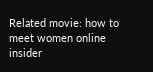Related movie: how to meet women online insider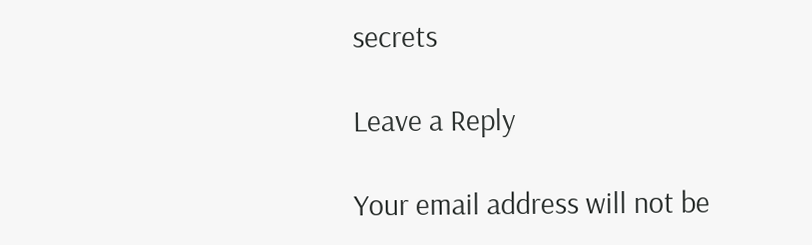secrets

Leave a Reply

Your email address will not be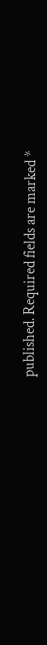published. Required fields are marked *